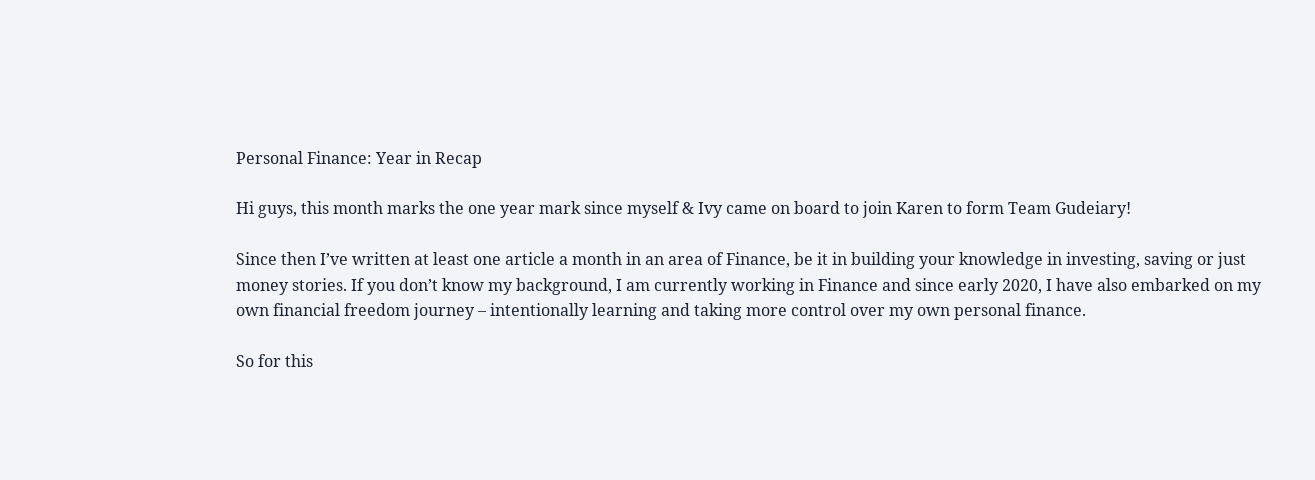Personal Finance: Year in Recap

Hi guys, this month marks the one year mark since myself & Ivy came on board to join Karen to form Team Gudeiary!

Since then I’ve written at least one article a month in an area of Finance, be it in building your knowledge in investing, saving or just money stories. If you don’t know my background, I am currently working in Finance and since early 2020, I have also embarked on my own financial freedom journey – intentionally learning and taking more control over my own personal finance.

So for this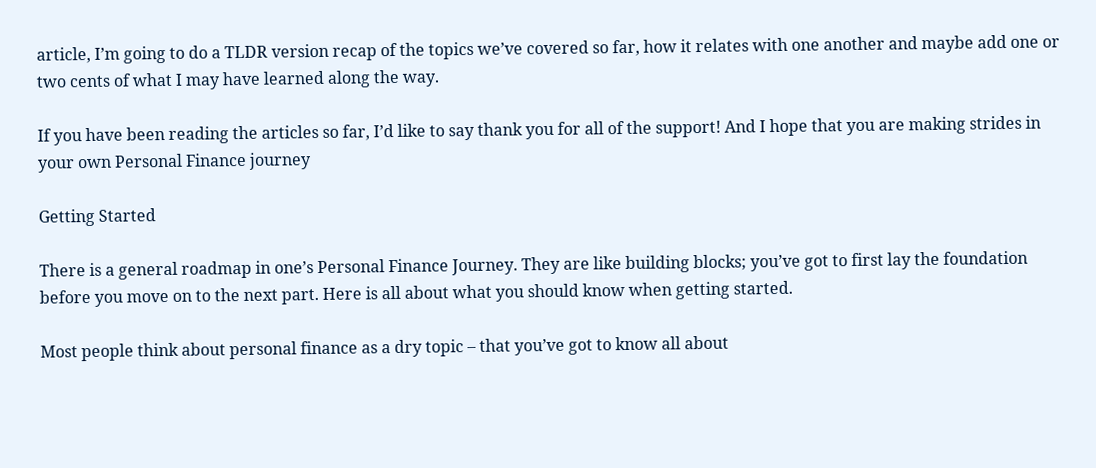article, I’m going to do a TLDR version recap of the topics we’ve covered so far, how it relates with one another and maybe add one or two cents of what I may have learned along the way.

If you have been reading the articles so far, I’d like to say thank you for all of the support! And I hope that you are making strides in your own Personal Finance journey

Getting Started

There is a general roadmap in one’s Personal Finance Journey. They are like building blocks; you’ve got to first lay the foundation before you move on to the next part. Here is all about what you should know when getting started.

Most people think about personal finance as a dry topic – that you’ve got to know all about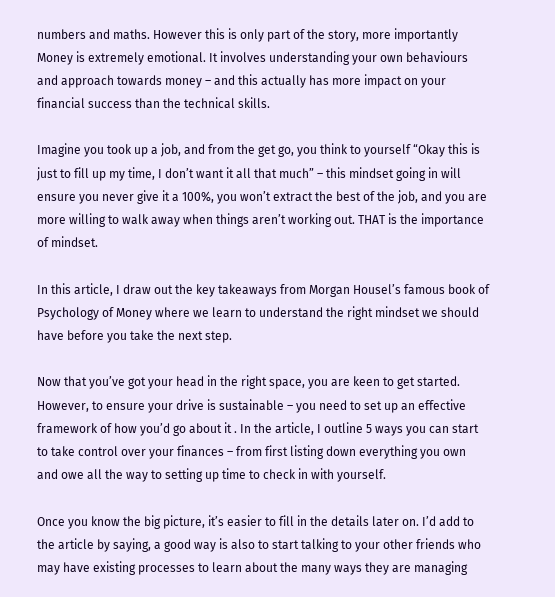numbers and maths. However this is only part of the story, more importantly Money is extremely emotional. It involves understanding your own behaviours and approach towards money – and this actually has more impact on your financial success than the technical skills.

Imagine you took up a job, and from the get go, you think to yourself “Okay this is just to fill up my time, I don’t want it all that much” – this mindset going in will ensure you never give it a 100%, you won’t extract the best of the job, and you are more willing to walk away when things aren’t working out. THAT is the importance of mindset.

In this article, I draw out the key takeaways from Morgan Housel’s famous book of Psychology of Money where we learn to understand the right mindset we should have before you take the next step.

Now that you’ve got your head in the right space, you are keen to get started. However, to ensure your drive is sustainable – you need to set up an effective framework of how you’d go about it . In the article, I outline 5 ways you can start to take control over your finances – from first listing down everything you own and owe all the way to setting up time to check in with yourself.

Once you know the big picture, it’s easier to fill in the details later on. I’d add to the article by saying, a good way is also to start talking to your other friends who may have existing processes to learn about the many ways they are managing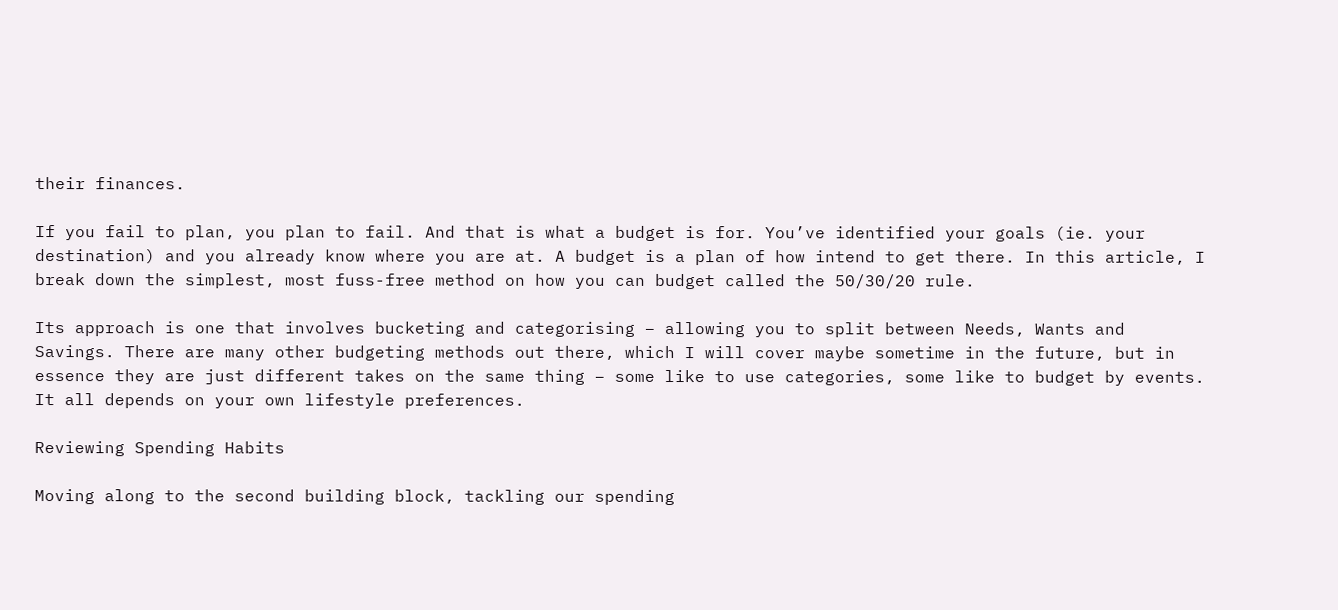their finances.

If you fail to plan, you plan to fail. And that is what a budget is for. You’ve identified your goals (ie. your destination) and you already know where you are at. A budget is a plan of how intend to get there. In this article, I break down the simplest, most fuss-free method on how you can budget called the 50/30/20 rule.

Its approach is one that involves bucketing and categorising – allowing you to split between Needs, Wants and Savings. There are many other budgeting methods out there, which I will cover maybe sometime in the future, but in essence they are just different takes on the same thing – some like to use categories, some like to budget by events. It all depends on your own lifestyle preferences.

Reviewing Spending Habits

Moving along to the second building block, tackling our spending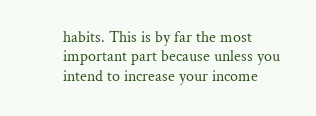habits. This is by far the most important part because unless you intend to increase your income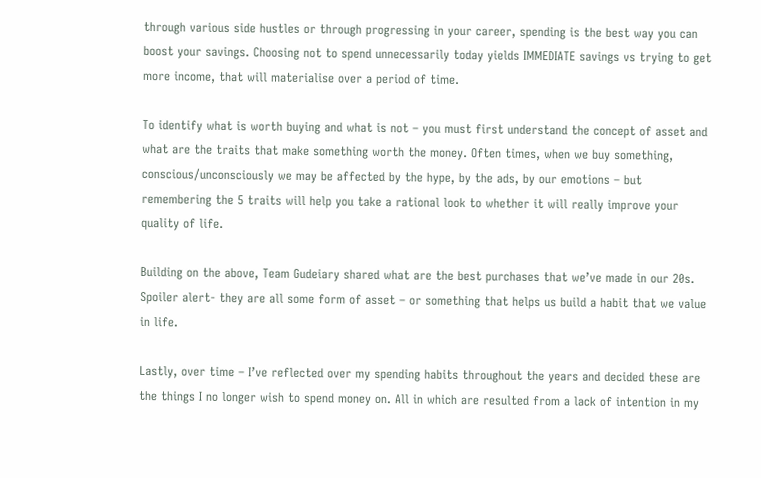through various side hustles or through progressing in your career, spending is the best way you can boost your savings. Choosing not to spend unnecessarily today yields IMMEDIATE savings vs trying to get more income, that will materialise over a period of time.

To identify what is worth buying and what is not – you must first understand the concept of asset and what are the traits that make something worth the money. Often times, when we buy something, conscious/unconsciously we may be affected by the hype, by the ads, by our emotions – but remembering the 5 traits will help you take a rational look to whether it will really improve your quality of life.

Building on the above, Team Gudeiary shared what are the best purchases that we’ve made in our 20s. Spoiler alert- they are all some form of asset – or something that helps us build a habit that we value in life.

Lastly, over time – I’ve reflected over my spending habits throughout the years and decided these are the things I no longer wish to spend money on. All in which are resulted from a lack of intention in my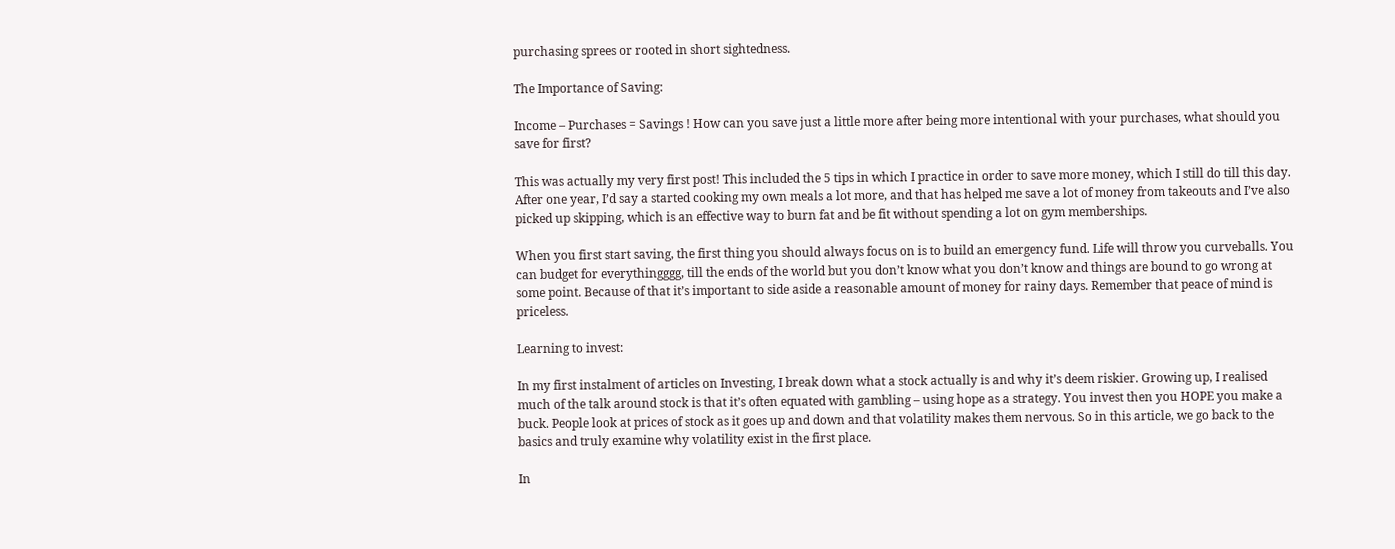purchasing sprees or rooted in short sightedness.

The Importance of Saving:

Income – Purchases = Savings ! How can you save just a little more after being more intentional with your purchases, what should you save for first?

This was actually my very first post! This included the 5 tips in which I practice in order to save more money, which I still do till this day. After one year, I’d say a started cooking my own meals a lot more, and that has helped me save a lot of money from takeouts and I’ve also picked up skipping, which is an effective way to burn fat and be fit without spending a lot on gym memberships.

When you first start saving, the first thing you should always focus on is to build an emergency fund. Life will throw you curveballs. You can budget for everythingggg, till the ends of the world but you don’t know what you don’t know and things are bound to go wrong at some point. Because of that it’s important to side aside a reasonable amount of money for rainy days. Remember that peace of mind is priceless.

Learning to invest:

In my first instalment of articles on Investing, I break down what a stock actually is and why it’s deem riskier. Growing up, I realised much of the talk around stock is that it’s often equated with gambling – using hope as a strategy. You invest then you HOPE you make a buck. People look at prices of stock as it goes up and down and that volatility makes them nervous. So in this article, we go back to the basics and truly examine why volatility exist in the first place.

In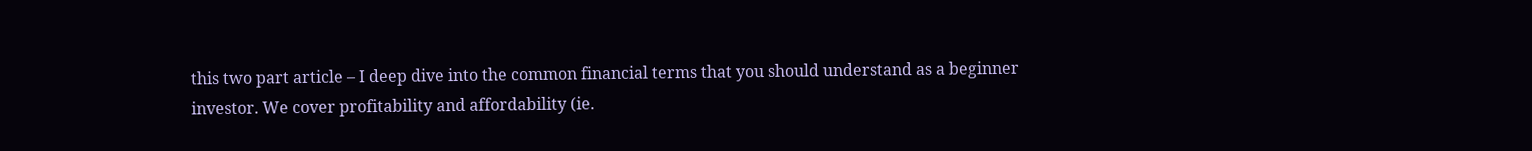this two part article – I deep dive into the common financial terms that you should understand as a beginner investor. We cover profitability and affordability (ie.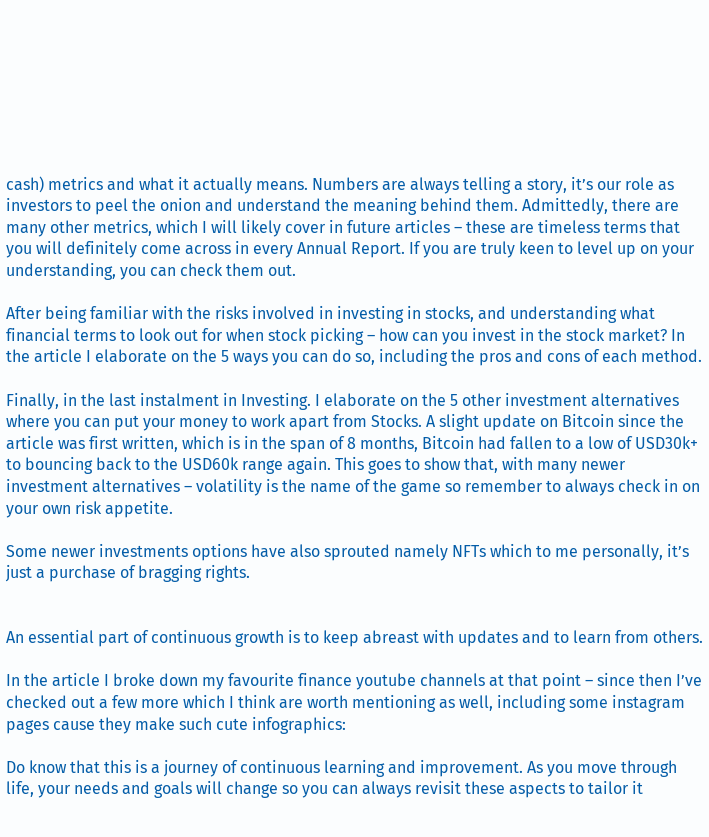cash) metrics and what it actually means. Numbers are always telling a story, it’s our role as investors to peel the onion and understand the meaning behind them. Admittedly, there are many other metrics, which I will likely cover in future articles – these are timeless terms that you will definitely come across in every Annual Report. If you are truly keen to level up on your understanding, you can check them out.

After being familiar with the risks involved in investing in stocks, and understanding what financial terms to look out for when stock picking – how can you invest in the stock market? In the article I elaborate on the 5 ways you can do so, including the pros and cons of each method.

Finally, in the last instalment in Investing. I elaborate on the 5 other investment alternatives where you can put your money to work apart from Stocks. A slight update on Bitcoin since the article was first written, which is in the span of 8 months, Bitcoin had fallen to a low of USD30k+ to bouncing back to the USD60k range again. This goes to show that, with many newer investment alternatives – volatility is the name of the game so remember to always check in on your own risk appetite.

Some newer investments options have also sprouted namely NFTs which to me personally, it’s just a purchase of bragging rights.


An essential part of continuous growth is to keep abreast with updates and to learn from others.

In the article I broke down my favourite finance youtube channels at that point – since then I’ve checked out a few more which I think are worth mentioning as well, including some instagram pages cause they make such cute infographics:

Do know that this is a journey of continuous learning and improvement. As you move through life, your needs and goals will change so you can always revisit these aspects to tailor it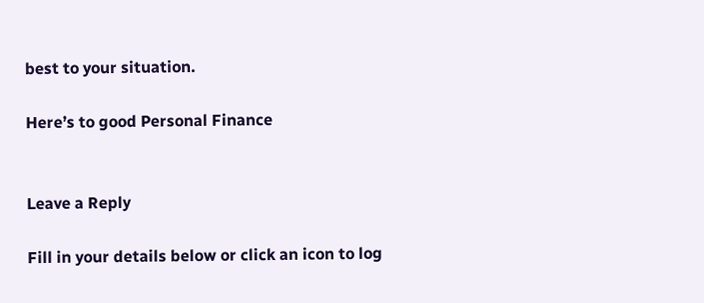best to your situation.

Here’s to good Personal Finance


Leave a Reply

Fill in your details below or click an icon to log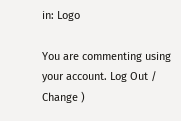in: Logo

You are commenting using your account. Log Out /  Change )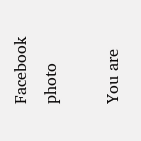Facebook photo

You are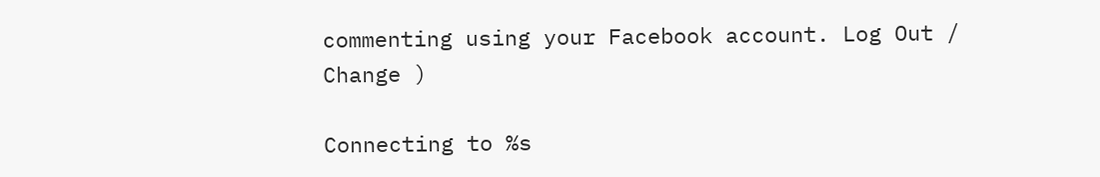commenting using your Facebook account. Log Out /  Change )

Connecting to %s